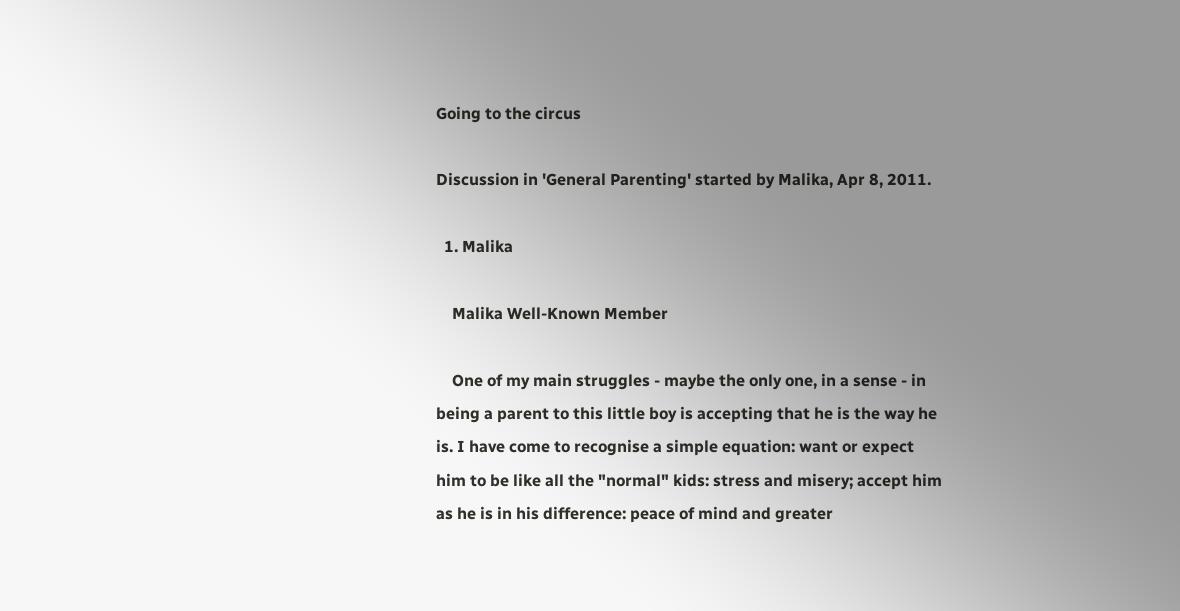Going to the circus

Discussion in 'General Parenting' started by Malika, Apr 8, 2011.

  1. Malika

    Malika Well-Known Member

    One of my main struggles - maybe the only one, in a sense - in being a parent to this little boy is accepting that he is the way he is. I have come to recognise a simple equation: want or expect him to be like all the "normal" kids: stress and misery; accept him as he is in his difference: peace of mind and greater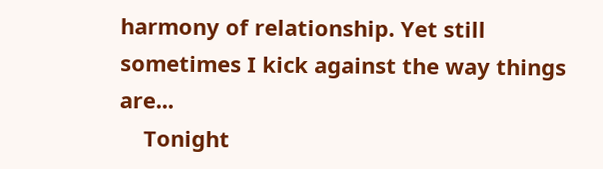harmony of relationship. Yet still sometimes I kick against the way things are...
    Tonight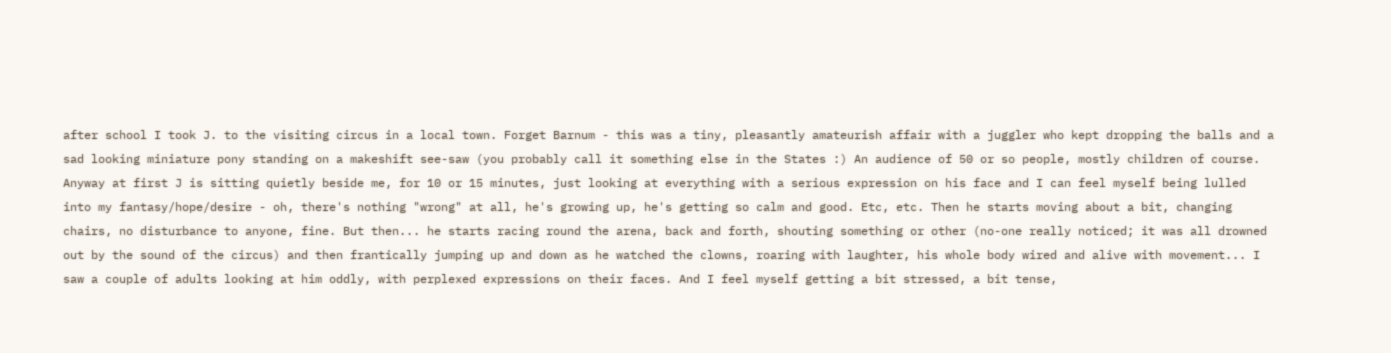after school I took J. to the visiting circus in a local town. Forget Barnum - this was a tiny, pleasantly amateurish affair with a juggler who kept dropping the balls and a sad looking miniature pony standing on a makeshift see-saw (you probably call it something else in the States :) An audience of 50 or so people, mostly children of course. Anyway at first J is sitting quietly beside me, for 10 or 15 minutes, just looking at everything with a serious expression on his face and I can feel myself being lulled into my fantasy/hope/desire - oh, there's nothing "wrong" at all, he's growing up, he's getting so calm and good. Etc, etc. Then he starts moving about a bit, changing chairs, no disturbance to anyone, fine. But then... he starts racing round the arena, back and forth, shouting something or other (no-one really noticed; it was all drowned out by the sound of the circus) and then frantically jumping up and down as he watched the clowns, roaring with laughter, his whole body wired and alive with movement... I saw a couple of adults looking at him oddly, with perplexed expressions on their faces. And I feel myself getting a bit stressed, a bit tense,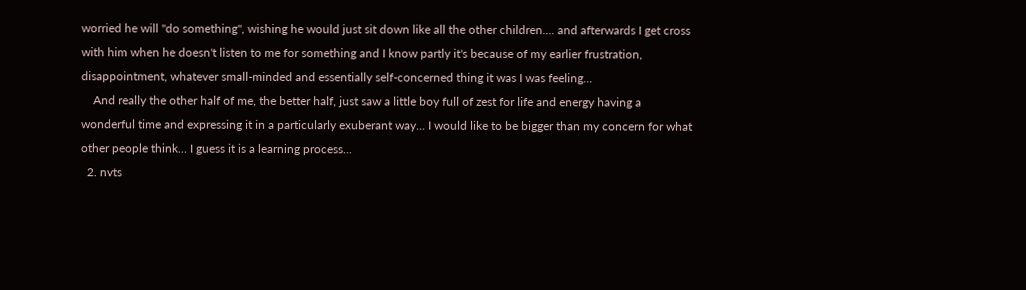worried he will "do something", wishing he would just sit down like all the other children.... and afterwards I get cross with him when he doesn't listen to me for something and I know partly it's because of my earlier frustration, disappointment, whatever small-minded and essentially self-concerned thing it was I was feeling...
    And really the other half of me, the better half, just saw a little boy full of zest for life and energy having a wonderful time and expressing it in a particularly exuberant way... I would like to be bigger than my concern for what other people think... I guess it is a learning process...
  2. nvts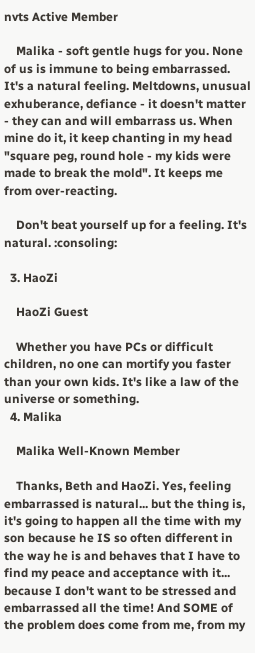nvts Active Member

    Malika - soft gentle hugs for you. None of us is immune to being embarrassed. It's a natural feeling. Meltdowns, unusual exhuberance, defiance - it doesn't matter - they can and will embarrass us. When mine do it, it keep chanting in my head "square peg, round hole - my kids were made to break the mold". It keeps me from over-reacting.

    Don't beat yourself up for a feeling. It's natural. :consoling:

  3. HaoZi

    HaoZi Guest

    Whether you have PCs or difficult children, no one can mortify you faster than your own kids. It's like a law of the universe or something.
  4. Malika

    Malika Well-Known Member

    Thanks, Beth and HaoZi. Yes, feeling embarrassed is natural... but the thing is, it's going to happen all the time with my son because he IS so often different in the way he is and behaves that I have to find my peace and acceptance with it... because I don't want to be stressed and embarrassed all the time! And SOME of the problem does come from me, from my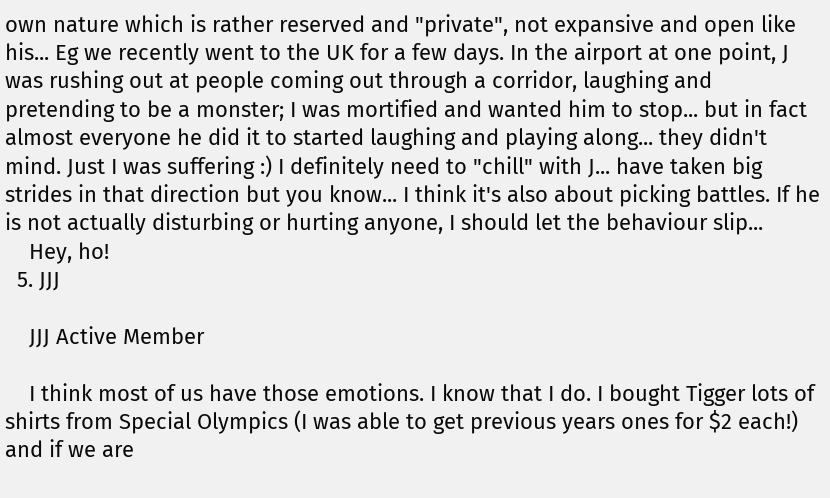own nature which is rather reserved and "private", not expansive and open like his... Eg we recently went to the UK for a few days. In the airport at one point, J was rushing out at people coming out through a corridor, laughing and pretending to be a monster; I was mortified and wanted him to stop... but in fact almost everyone he did it to started laughing and playing along... they didn't mind. Just I was suffering :) I definitely need to "chill" with J... have taken big strides in that direction but you know... I think it's also about picking battles. If he is not actually disturbing or hurting anyone, I should let the behaviour slip...
    Hey, ho!
  5. JJJ

    JJJ Active Member

    I think most of us have those emotions. I know that I do. I bought Tigger lots of shirts from Special Olympics (I was able to get previous years ones for $2 each!) and if we are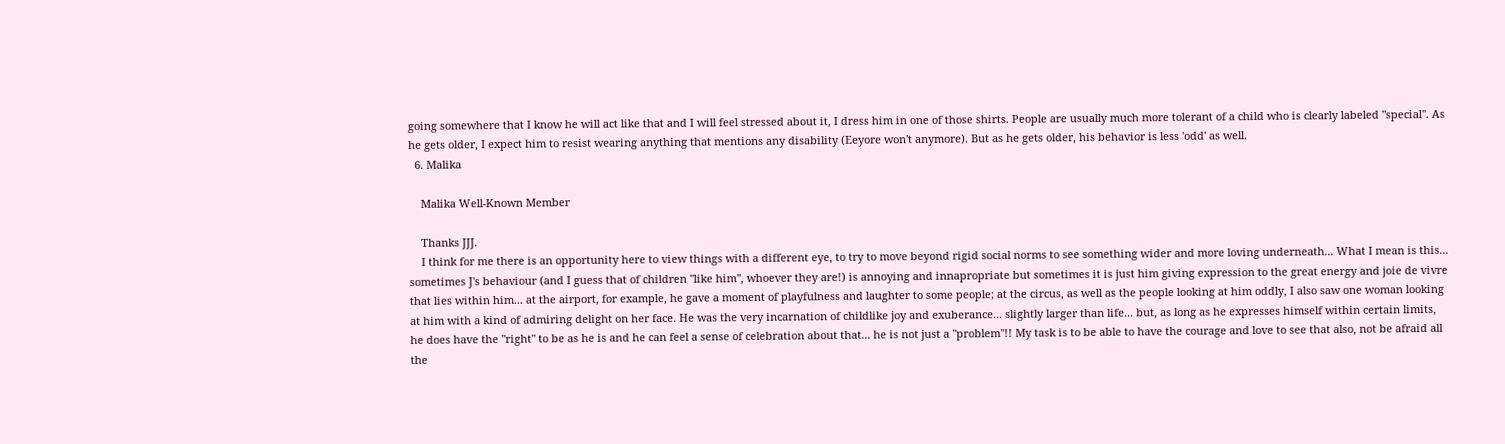going somewhere that I know he will act like that and I will feel stressed about it, I dress him in one of those shirts. People are usually much more tolerant of a child who is clearly labeled "special". As he gets older, I expect him to resist wearing anything that mentions any disability (Eeyore won't anymore). But as he gets older, his behavior is less 'odd' as well.
  6. Malika

    Malika Well-Known Member

    Thanks JJJ.
    I think for me there is an opportunity here to view things with a different eye, to try to move beyond rigid social norms to see something wider and more loving underneath... What I mean is this... sometimes J's behaviour (and I guess that of children "like him", whoever they are!) is annoying and innapropriate but sometimes it is just him giving expression to the great energy and joie de vivre that lies within him... at the airport, for example, he gave a moment of playfulness and laughter to some people; at the circus, as well as the people looking at him oddly, I also saw one woman looking at him with a kind of admiring delight on her face. He was the very incarnation of childlike joy and exuberance... slightly larger than life... but, as long as he expresses himself within certain limits, he does have the "right" to be as he is and he can feel a sense of celebration about that... he is not just a "problem"!! My task is to be able to have the courage and love to see that also, not be afraid all the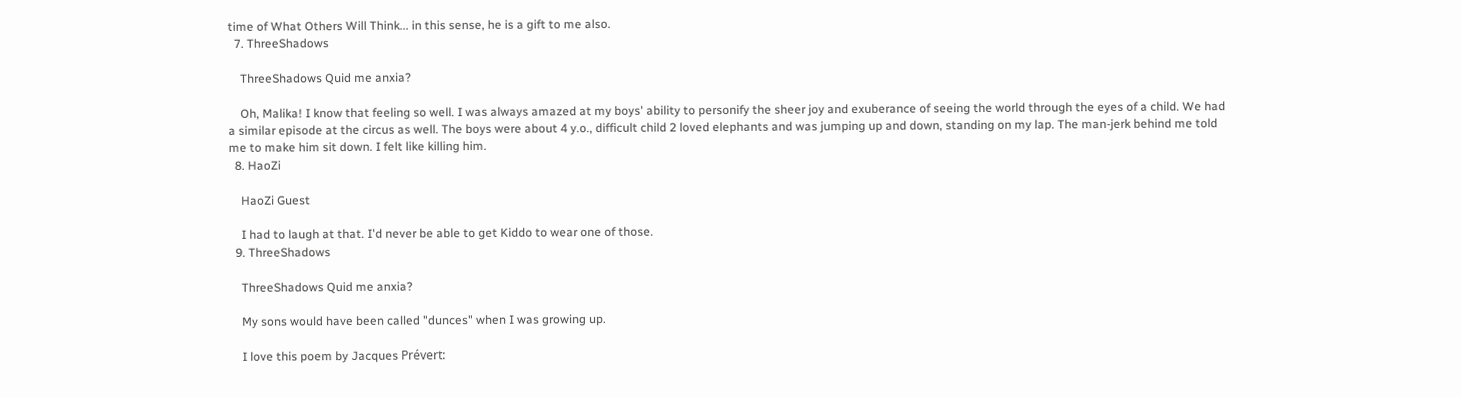time of What Others Will Think... in this sense, he is a gift to me also.
  7. ThreeShadows

    ThreeShadows Quid me anxia?

    Oh, Malika! I know that feeling so well. I was always amazed at my boys' ability to personify the sheer joy and exuberance of seeing the world through the eyes of a child. We had a similar episode at the circus as well. The boys were about 4 y.o., difficult child 2 loved elephants and was jumping up and down, standing on my lap. The man-jerk behind me told me to make him sit down. I felt like killing him.
  8. HaoZi

    HaoZi Guest

    I had to laugh at that. I'd never be able to get Kiddo to wear one of those.
  9. ThreeShadows

    ThreeShadows Quid me anxia?

    My sons would have been called "dunces" when I was growing up.

    I love this poem by Jacques Prévert: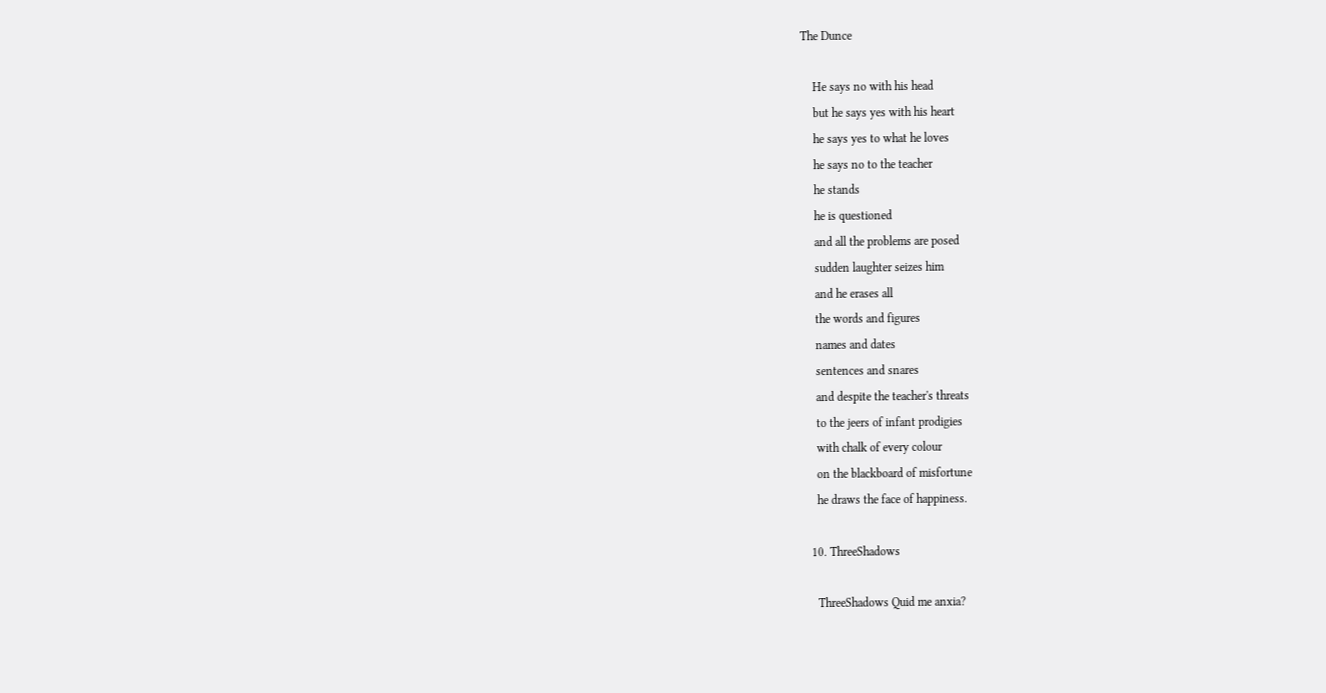The Dunce

    He says no with his head
    but he says yes with his heart
    he says yes to what he loves
    he says no to the teacher
    he stands
    he is questioned
    and all the problems are posed
    sudden laughter seizes him
    and he erases all
    the words and figures
    names and dates
    sentences and snares
    and despite the teacher's threats
    to the jeers of infant prodigies
    with chalk of every colour
    on the blackboard of misfortune
    he draws the face of happiness.

  10. ThreeShadows

    ThreeShadows Quid me anxia?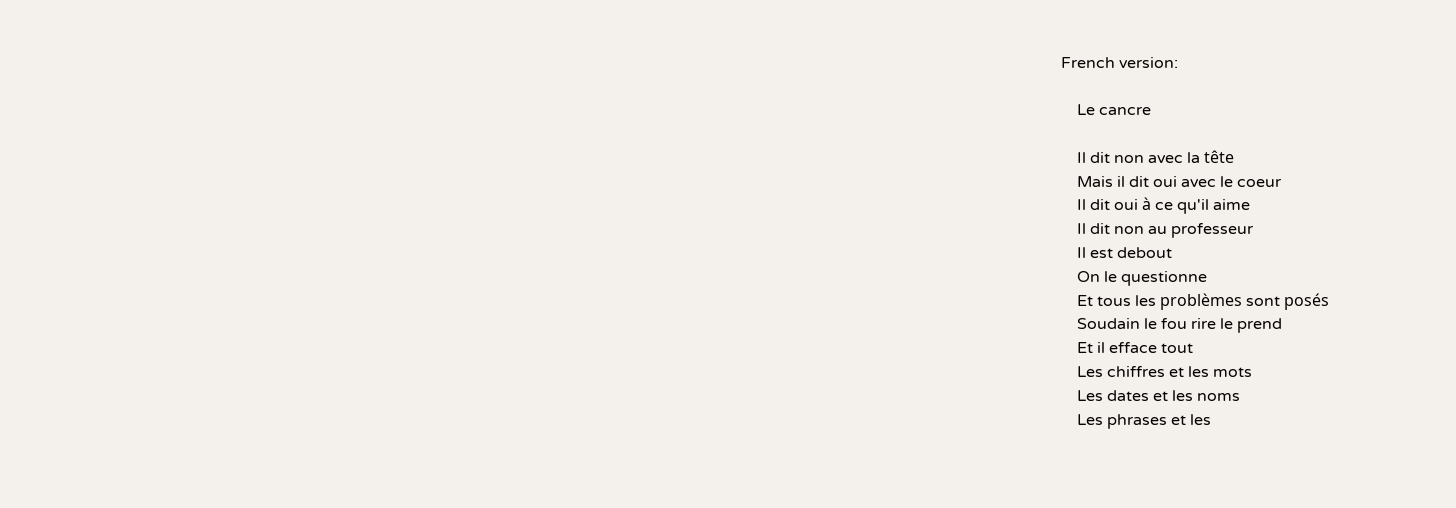French version:

    Le cancre

    Il dit non avec la tête
    Mais il dit oui avec le coeur
    Il dit oui à ce qu'il aime
    Il dit non au professeur
    Il est debout
    On le questionne
    Et tous les problèmes sont posés
    Soudain le fou rire le prend
    Et il efface tout
    Les chiffres et les mots
    Les dates et les noms
    Les phrases et les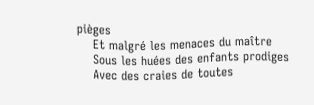pièges
    Et malgré les menaces du maître
    Sous les huées des enfants prodiges
    Avec des craies de toutes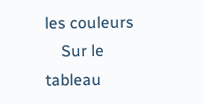les couleurs
    Sur le tableau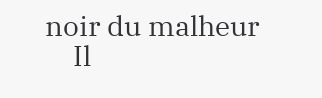noir du malheur
    Il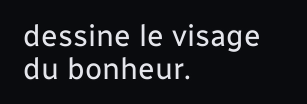dessine le visage du bonheur.